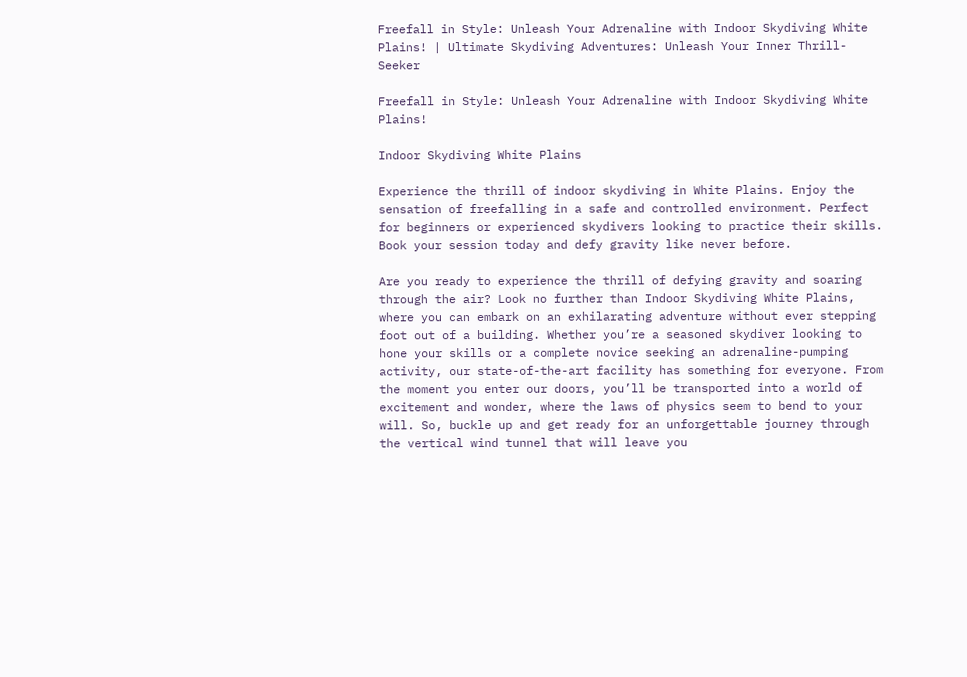Freefall in Style: Unleash Your Adrenaline with Indoor Skydiving White Plains! | Ultimate Skydiving Adventures: Unleash Your Inner Thrill-Seeker

Freefall in Style: Unleash Your Adrenaline with Indoor Skydiving White Plains!

Indoor Skydiving White Plains

Experience the thrill of indoor skydiving in White Plains. Enjoy the sensation of freefalling in a safe and controlled environment. Perfect for beginners or experienced skydivers looking to practice their skills. Book your session today and defy gravity like never before.

Are you ready to experience the thrill of defying gravity and soaring through the air? Look no further than Indoor Skydiving White Plains, where you can embark on an exhilarating adventure without ever stepping foot out of a building. Whether you’re a seasoned skydiver looking to hone your skills or a complete novice seeking an adrenaline-pumping activity, our state-of-the-art facility has something for everyone. From the moment you enter our doors, you’ll be transported into a world of excitement and wonder, where the laws of physics seem to bend to your will. So, buckle up and get ready for an unforgettable journey through the vertical wind tunnel that will leave you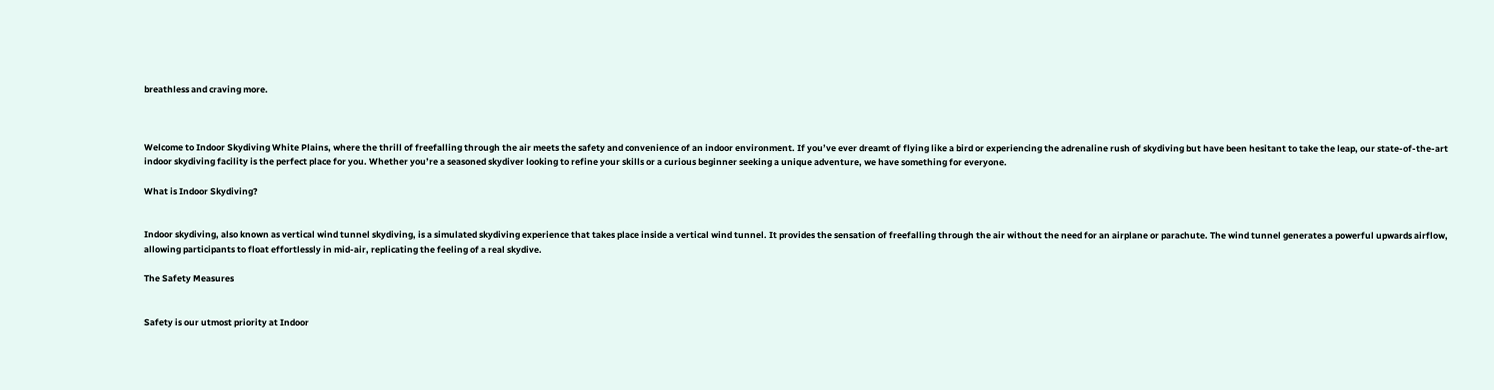breathless and craving more.



Welcome to Indoor Skydiving White Plains, where the thrill of freefalling through the air meets the safety and convenience of an indoor environment. If you’ve ever dreamt of flying like a bird or experiencing the adrenaline rush of skydiving but have been hesitant to take the leap, our state-of-the-art indoor skydiving facility is the perfect place for you. Whether you’re a seasoned skydiver looking to refine your skills or a curious beginner seeking a unique adventure, we have something for everyone.

What is Indoor Skydiving?


Indoor skydiving, also known as vertical wind tunnel skydiving, is a simulated skydiving experience that takes place inside a vertical wind tunnel. It provides the sensation of freefalling through the air without the need for an airplane or parachute. The wind tunnel generates a powerful upwards airflow, allowing participants to float effortlessly in mid-air, replicating the feeling of a real skydive.

The Safety Measures


Safety is our utmost priority at Indoor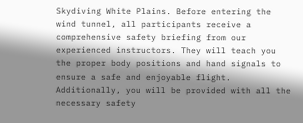Skydiving White Plains. Before entering the wind tunnel, all participants receive a comprehensive safety briefing from our experienced instructors. They will teach you the proper body positions and hand signals to ensure a safe and enjoyable flight. Additionally, you will be provided with all the necessary safety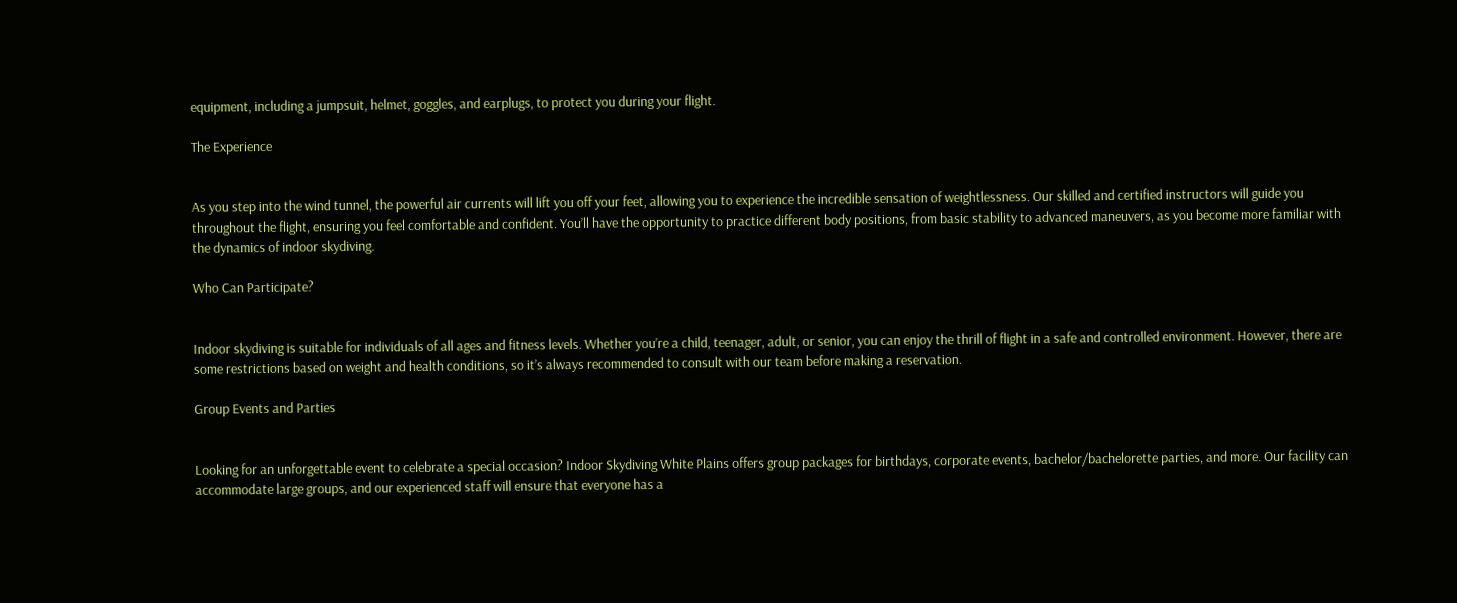equipment, including a jumpsuit, helmet, goggles, and earplugs, to protect you during your flight.

The Experience


As you step into the wind tunnel, the powerful air currents will lift you off your feet, allowing you to experience the incredible sensation of weightlessness. Our skilled and certified instructors will guide you throughout the flight, ensuring you feel comfortable and confident. You’ll have the opportunity to practice different body positions, from basic stability to advanced maneuvers, as you become more familiar with the dynamics of indoor skydiving.

Who Can Participate?


Indoor skydiving is suitable for individuals of all ages and fitness levels. Whether you’re a child, teenager, adult, or senior, you can enjoy the thrill of flight in a safe and controlled environment. However, there are some restrictions based on weight and health conditions, so it’s always recommended to consult with our team before making a reservation.

Group Events and Parties


Looking for an unforgettable event to celebrate a special occasion? Indoor Skydiving White Plains offers group packages for birthdays, corporate events, bachelor/bachelorette parties, and more. Our facility can accommodate large groups, and our experienced staff will ensure that everyone has a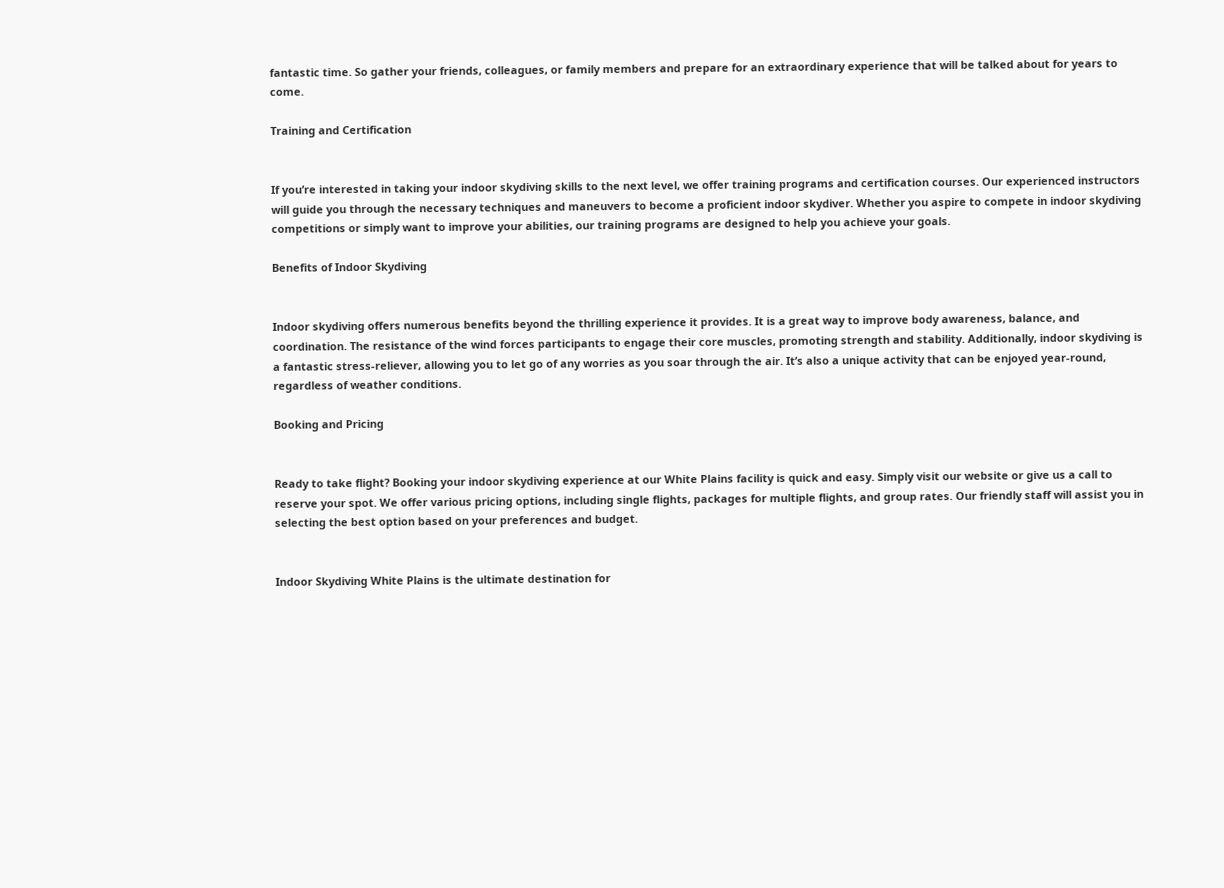fantastic time. So gather your friends, colleagues, or family members and prepare for an extraordinary experience that will be talked about for years to come.

Training and Certification


If you’re interested in taking your indoor skydiving skills to the next level, we offer training programs and certification courses. Our experienced instructors will guide you through the necessary techniques and maneuvers to become a proficient indoor skydiver. Whether you aspire to compete in indoor skydiving competitions or simply want to improve your abilities, our training programs are designed to help you achieve your goals.

Benefits of Indoor Skydiving


Indoor skydiving offers numerous benefits beyond the thrilling experience it provides. It is a great way to improve body awareness, balance, and coordination. The resistance of the wind forces participants to engage their core muscles, promoting strength and stability. Additionally, indoor skydiving is a fantastic stress-reliever, allowing you to let go of any worries as you soar through the air. It’s also a unique activity that can be enjoyed year-round, regardless of weather conditions.

Booking and Pricing


Ready to take flight? Booking your indoor skydiving experience at our White Plains facility is quick and easy. Simply visit our website or give us a call to reserve your spot. We offer various pricing options, including single flights, packages for multiple flights, and group rates. Our friendly staff will assist you in selecting the best option based on your preferences and budget.


Indoor Skydiving White Plains is the ultimate destination for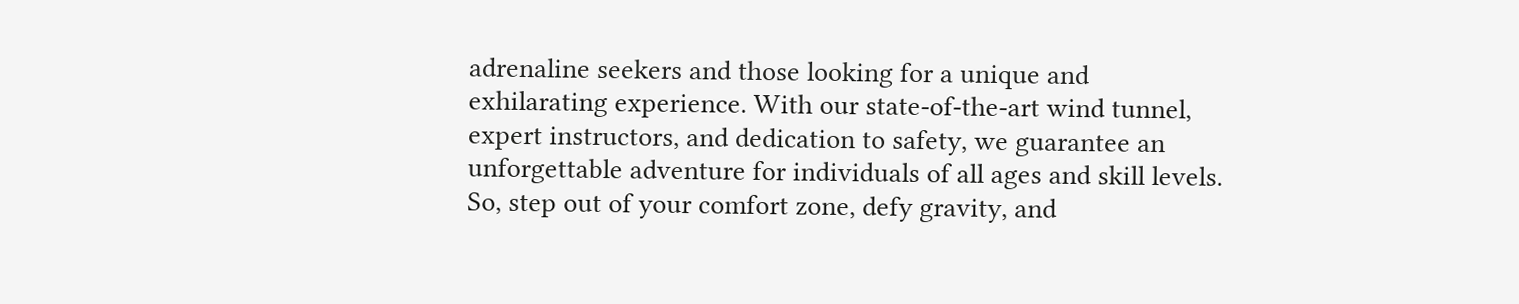adrenaline seekers and those looking for a unique and exhilarating experience. With our state-of-the-art wind tunnel, expert instructors, and dedication to safety, we guarantee an unforgettable adventure for individuals of all ages and skill levels. So, step out of your comfort zone, defy gravity, and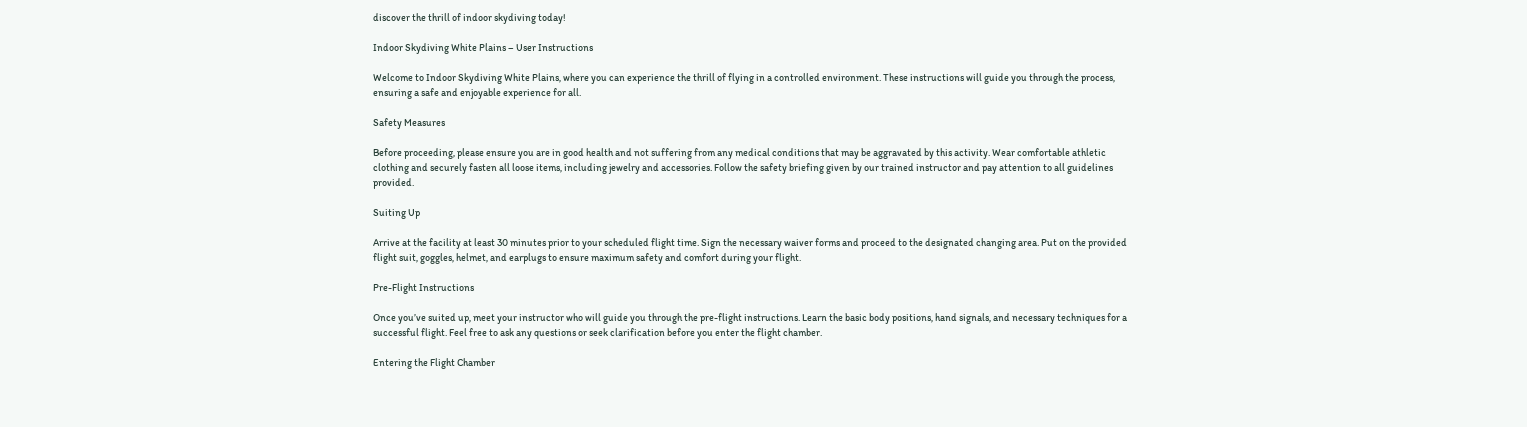discover the thrill of indoor skydiving today!

Indoor Skydiving White Plains – User Instructions

Welcome to Indoor Skydiving White Plains, where you can experience the thrill of flying in a controlled environment. These instructions will guide you through the process, ensuring a safe and enjoyable experience for all.

Safety Measures

Before proceeding, please ensure you are in good health and not suffering from any medical conditions that may be aggravated by this activity. Wear comfortable athletic clothing and securely fasten all loose items, including jewelry and accessories. Follow the safety briefing given by our trained instructor and pay attention to all guidelines provided.

Suiting Up

Arrive at the facility at least 30 minutes prior to your scheduled flight time. Sign the necessary waiver forms and proceed to the designated changing area. Put on the provided flight suit, goggles, helmet, and earplugs to ensure maximum safety and comfort during your flight.

Pre-Flight Instructions

Once you’ve suited up, meet your instructor who will guide you through the pre-flight instructions. Learn the basic body positions, hand signals, and necessary techniques for a successful flight. Feel free to ask any questions or seek clarification before you enter the flight chamber.

Entering the Flight Chamber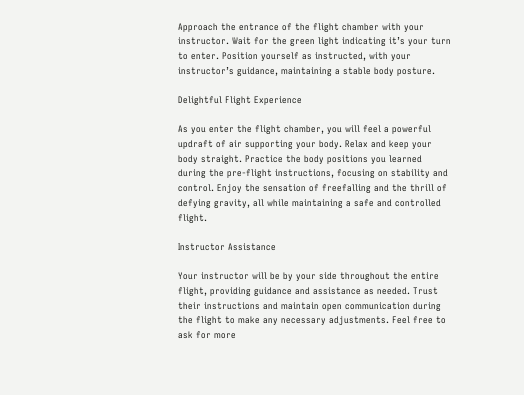Approach the entrance of the flight chamber with your instructor. Wait for the green light indicating it’s your turn to enter. Position yourself as instructed, with your instructor’s guidance, maintaining a stable body posture.

Delightful Flight Experience

As you enter the flight chamber, you will feel a powerful updraft of air supporting your body. Relax and keep your body straight. Practice the body positions you learned during the pre-flight instructions, focusing on stability and control. Enjoy the sensation of freefalling and the thrill of defying gravity, all while maintaining a safe and controlled flight.

Instructor Assistance

Your instructor will be by your side throughout the entire flight, providing guidance and assistance as needed. Trust their instructions and maintain open communication during the flight to make any necessary adjustments. Feel free to ask for more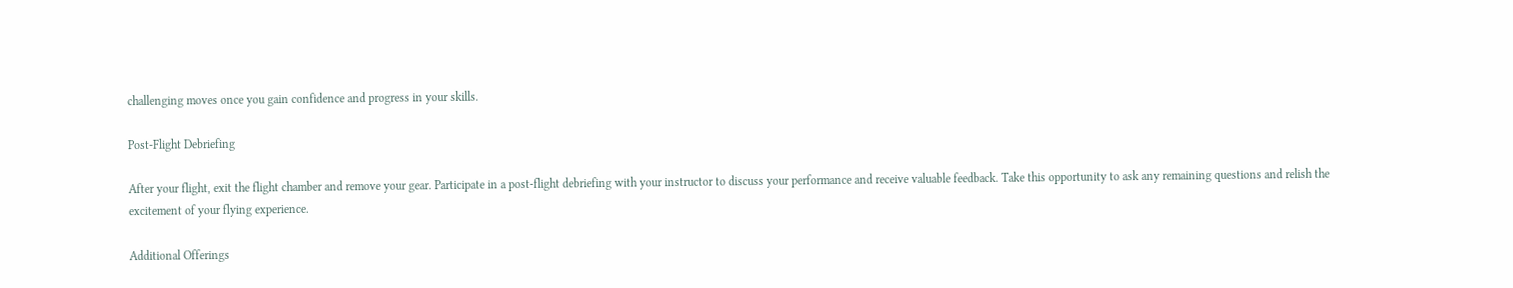challenging moves once you gain confidence and progress in your skills.

Post-Flight Debriefing

After your flight, exit the flight chamber and remove your gear. Participate in a post-flight debriefing with your instructor to discuss your performance and receive valuable feedback. Take this opportunity to ask any remaining questions and relish the excitement of your flying experience.

Additional Offerings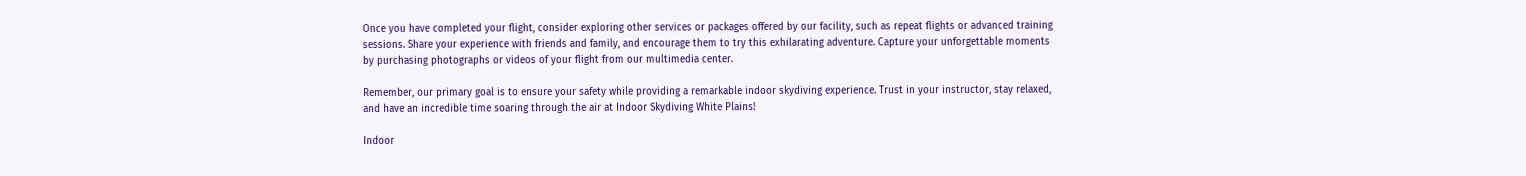Once you have completed your flight, consider exploring other services or packages offered by our facility, such as repeat flights or advanced training sessions. Share your experience with friends and family, and encourage them to try this exhilarating adventure. Capture your unforgettable moments by purchasing photographs or videos of your flight from our multimedia center.

Remember, our primary goal is to ensure your safety while providing a remarkable indoor skydiving experience. Trust in your instructor, stay relaxed, and have an incredible time soaring through the air at Indoor Skydiving White Plains!

Indoor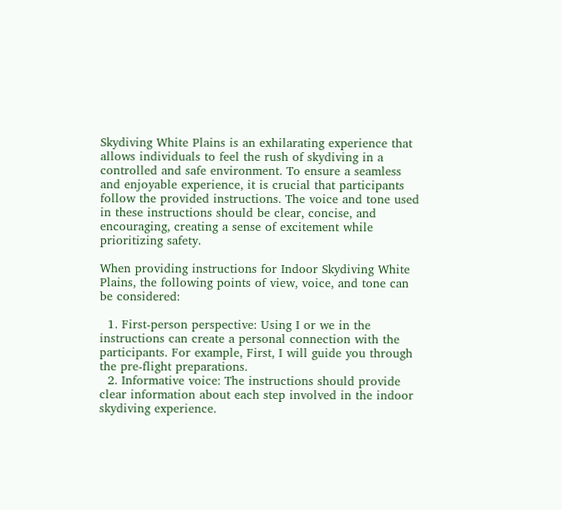Skydiving White Plains is an exhilarating experience that allows individuals to feel the rush of skydiving in a controlled and safe environment. To ensure a seamless and enjoyable experience, it is crucial that participants follow the provided instructions. The voice and tone used in these instructions should be clear, concise, and encouraging, creating a sense of excitement while prioritizing safety.

When providing instructions for Indoor Skydiving White Plains, the following points of view, voice, and tone can be considered:

  1. First-person perspective: Using I or we in the instructions can create a personal connection with the participants. For example, First, I will guide you through the pre-flight preparations.
  2. Informative voice: The instructions should provide clear information about each step involved in the indoor skydiving experience.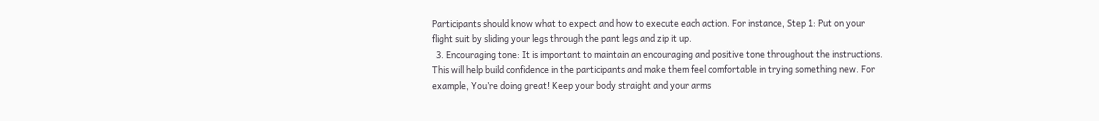Participants should know what to expect and how to execute each action. For instance, Step 1: Put on your flight suit by sliding your legs through the pant legs and zip it up.
  3. Encouraging tone: It is important to maintain an encouraging and positive tone throughout the instructions. This will help build confidence in the participants and make them feel comfortable in trying something new. For example, You’re doing great! Keep your body straight and your arms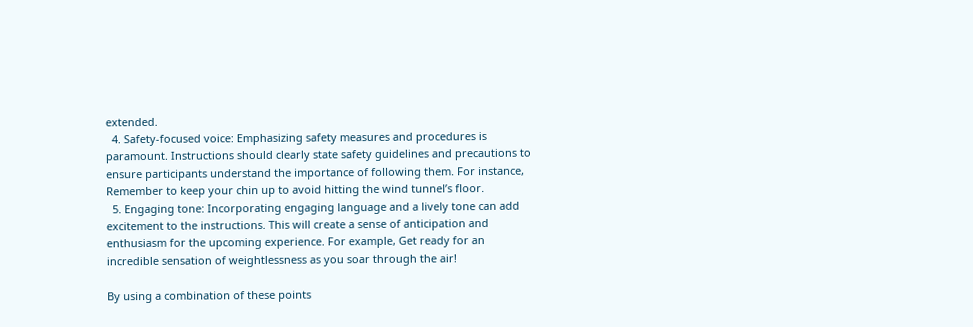extended.
  4. Safety-focused voice: Emphasizing safety measures and procedures is paramount. Instructions should clearly state safety guidelines and precautions to ensure participants understand the importance of following them. For instance, Remember to keep your chin up to avoid hitting the wind tunnel’s floor.
  5. Engaging tone: Incorporating engaging language and a lively tone can add excitement to the instructions. This will create a sense of anticipation and enthusiasm for the upcoming experience. For example, Get ready for an incredible sensation of weightlessness as you soar through the air!

By using a combination of these points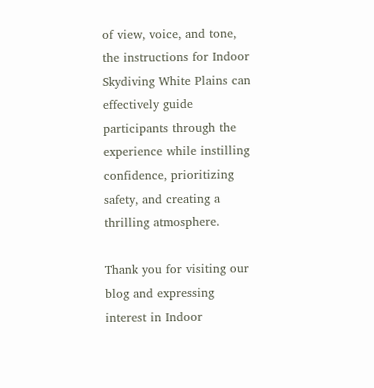of view, voice, and tone, the instructions for Indoor Skydiving White Plains can effectively guide participants through the experience while instilling confidence, prioritizing safety, and creating a thrilling atmosphere.

Thank you for visiting our blog and expressing interest in Indoor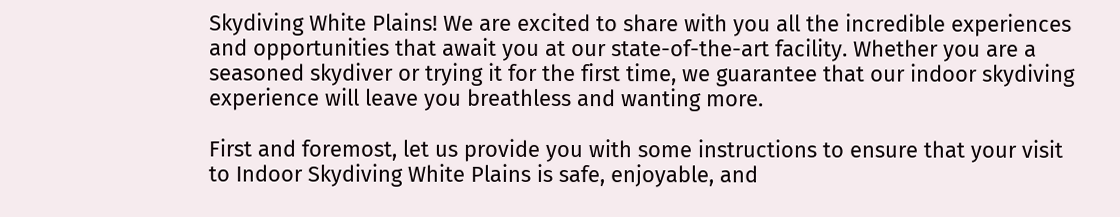Skydiving White Plains! We are excited to share with you all the incredible experiences and opportunities that await you at our state-of-the-art facility. Whether you are a seasoned skydiver or trying it for the first time, we guarantee that our indoor skydiving experience will leave you breathless and wanting more.

First and foremost, let us provide you with some instructions to ensure that your visit to Indoor Skydiving White Plains is safe, enjoyable, and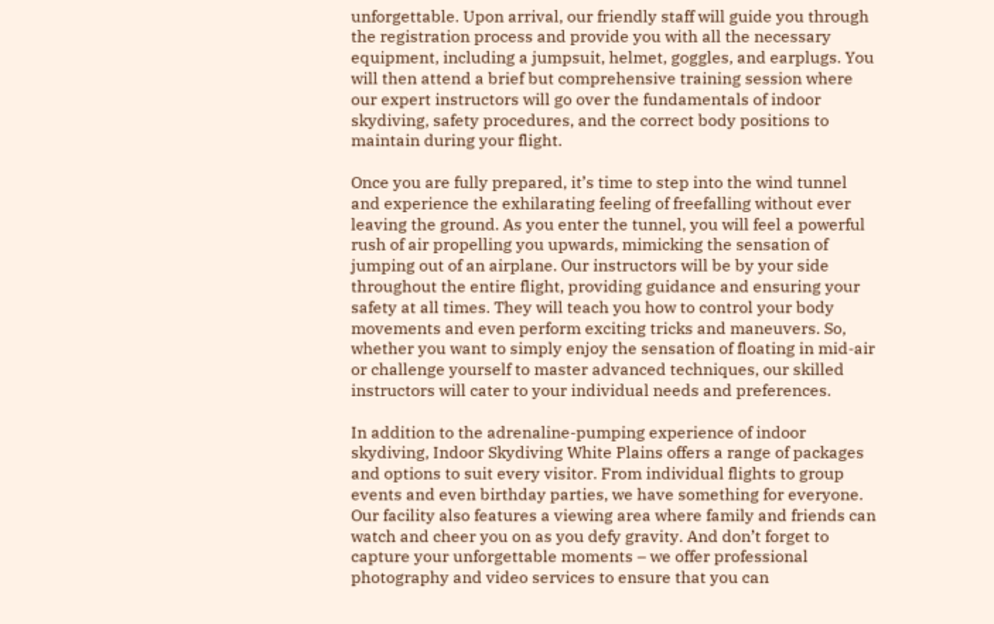unforgettable. Upon arrival, our friendly staff will guide you through the registration process and provide you with all the necessary equipment, including a jumpsuit, helmet, goggles, and earplugs. You will then attend a brief but comprehensive training session where our expert instructors will go over the fundamentals of indoor skydiving, safety procedures, and the correct body positions to maintain during your flight.

Once you are fully prepared, it’s time to step into the wind tunnel and experience the exhilarating feeling of freefalling without ever leaving the ground. As you enter the tunnel, you will feel a powerful rush of air propelling you upwards, mimicking the sensation of jumping out of an airplane. Our instructors will be by your side throughout the entire flight, providing guidance and ensuring your safety at all times. They will teach you how to control your body movements and even perform exciting tricks and maneuvers. So, whether you want to simply enjoy the sensation of floating in mid-air or challenge yourself to master advanced techniques, our skilled instructors will cater to your individual needs and preferences.

In addition to the adrenaline-pumping experience of indoor skydiving, Indoor Skydiving White Plains offers a range of packages and options to suit every visitor. From individual flights to group events and even birthday parties, we have something for everyone. Our facility also features a viewing area where family and friends can watch and cheer you on as you defy gravity. And don’t forget to capture your unforgettable moments – we offer professional photography and video services to ensure that you can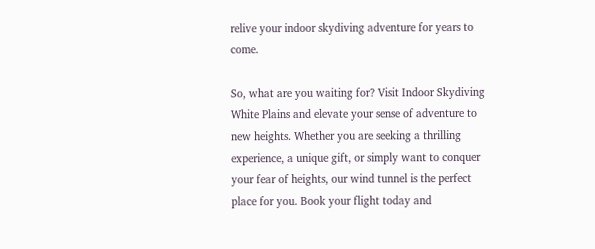relive your indoor skydiving adventure for years to come.

So, what are you waiting for? Visit Indoor Skydiving White Plains and elevate your sense of adventure to new heights. Whether you are seeking a thrilling experience, a unique gift, or simply want to conquer your fear of heights, our wind tunnel is the perfect place for you. Book your flight today and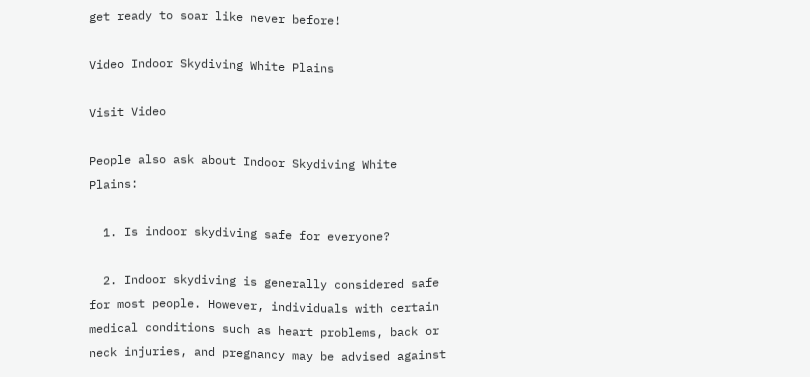get ready to soar like never before!

Video Indoor Skydiving White Plains

Visit Video

People also ask about Indoor Skydiving White Plains:

  1. Is indoor skydiving safe for everyone?

  2. Indoor skydiving is generally considered safe for most people. However, individuals with certain medical conditions such as heart problems, back or neck injuries, and pregnancy may be advised against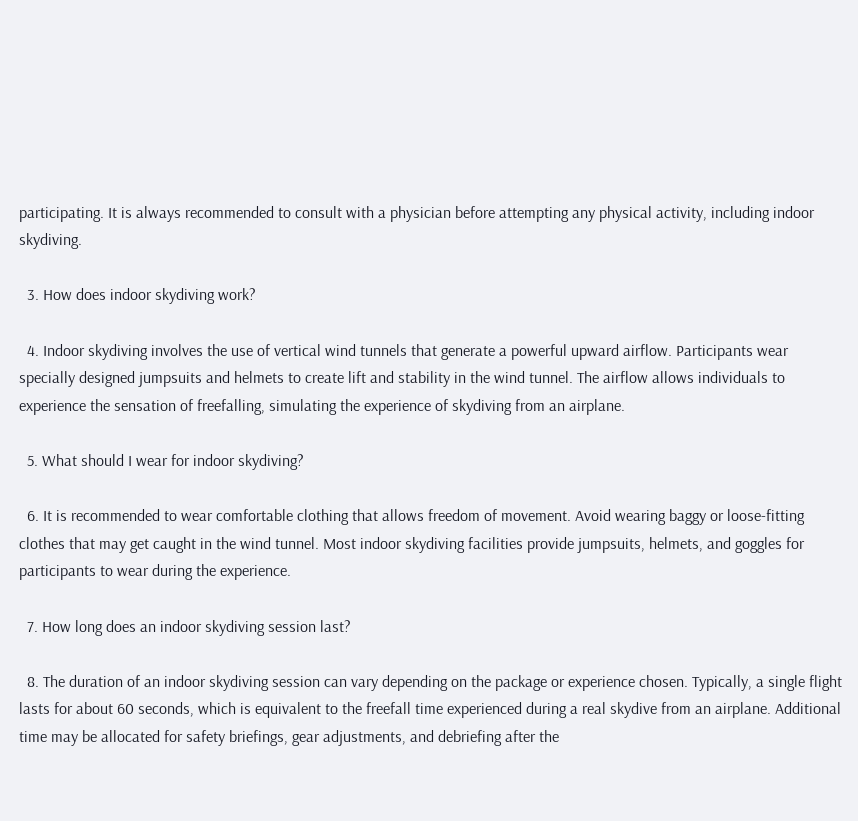participating. It is always recommended to consult with a physician before attempting any physical activity, including indoor skydiving.

  3. How does indoor skydiving work?

  4. Indoor skydiving involves the use of vertical wind tunnels that generate a powerful upward airflow. Participants wear specially designed jumpsuits and helmets to create lift and stability in the wind tunnel. The airflow allows individuals to experience the sensation of freefalling, simulating the experience of skydiving from an airplane.

  5. What should I wear for indoor skydiving?

  6. It is recommended to wear comfortable clothing that allows freedom of movement. Avoid wearing baggy or loose-fitting clothes that may get caught in the wind tunnel. Most indoor skydiving facilities provide jumpsuits, helmets, and goggles for participants to wear during the experience.

  7. How long does an indoor skydiving session last?

  8. The duration of an indoor skydiving session can vary depending on the package or experience chosen. Typically, a single flight lasts for about 60 seconds, which is equivalent to the freefall time experienced during a real skydive from an airplane. Additional time may be allocated for safety briefings, gear adjustments, and debriefing after the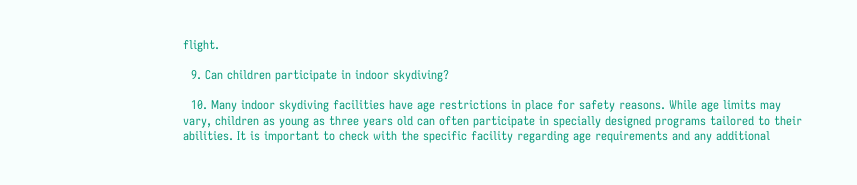flight.

  9. Can children participate in indoor skydiving?

  10. Many indoor skydiving facilities have age restrictions in place for safety reasons. While age limits may vary, children as young as three years old can often participate in specially designed programs tailored to their abilities. It is important to check with the specific facility regarding age requirements and any additional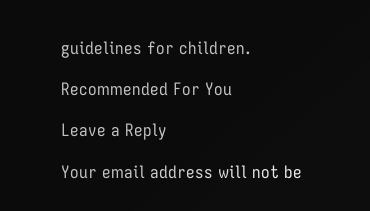guidelines for children.

Recommended For You

Leave a Reply

Your email address will not be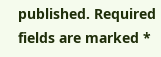published. Required fields are marked *